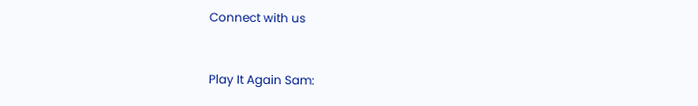Connect with us


Play It Again Sam: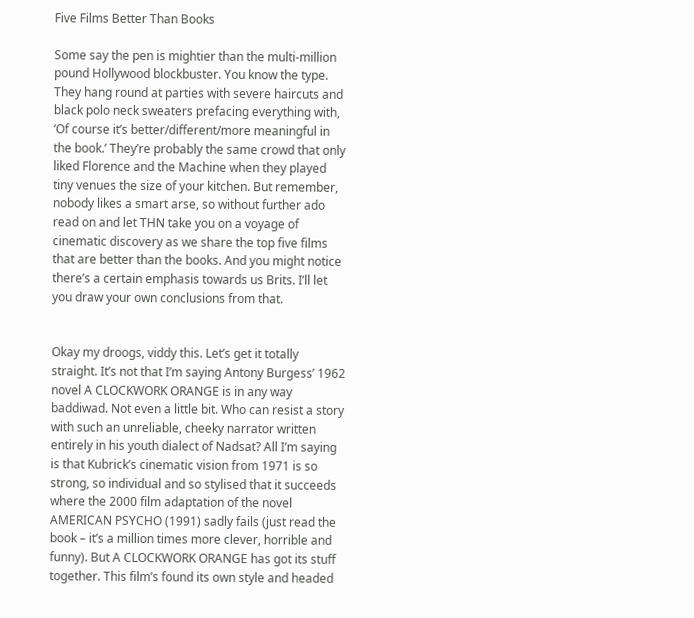Five Films Better Than Books

Some say the pen is mightier than the multi-million pound Hollywood blockbuster. You know the type. They hang round at parties with severe haircuts and black polo neck sweaters prefacing everything with, ‘Of course it’s better/different/more meaningful in the book.’ They’re probably the same crowd that only liked Florence and the Machine when they played tiny venues the size of your kitchen. But remember, nobody likes a smart arse, so without further ado read on and let THN take you on a voyage of cinematic discovery as we share the top five films that are better than the books. And you might notice there’s a certain emphasis towards us Brits. I’ll let you draw your own conclusions from that.


Okay my droogs, viddy this. Let’s get it totally straight. It’s not that I’m saying Antony Burgess’ 1962 novel A CLOCKWORK ORANGE is in any way baddiwad. Not even a little bit. Who can resist a story with such an unreliable, cheeky narrator written entirely in his youth dialect of Nadsat? All I’m saying is that Kubrick’s cinematic vision from 1971 is so strong, so individual and so stylised that it succeeds where the 2000 film adaptation of the novel AMERICAN PSYCHO (1991) sadly fails (just read the book – it’s a million times more clever, horrible and funny). But A CLOCKWORK ORANGE has got its stuff together. This film’s found its own style and headed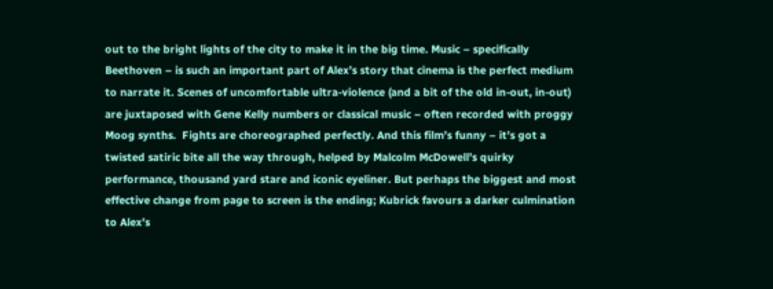out to the bright lights of the city to make it in the big time. Music – specifically Beethoven – is such an important part of Alex’s story that cinema is the perfect medium to narrate it. Scenes of uncomfortable ultra-violence (and a bit of the old in-out, in-out) are juxtaposed with Gene Kelly numbers or classical music – often recorded with proggy Moog synths.  Fights are choreographed perfectly. And this film’s funny – it’s got a twisted satiric bite all the way through, helped by Malcolm McDowell’s quirky performance, thousand yard stare and iconic eyeliner. But perhaps the biggest and most effective change from page to screen is the ending; Kubrick favours a darker culmination to Alex’s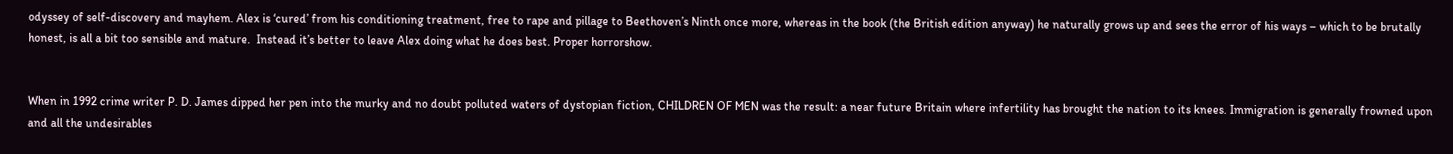odyssey of self-discovery and mayhem. Alex is ‘cured’ from his conditioning treatment, free to rape and pillage to Beethoven’s Ninth once more, whereas in the book (the British edition anyway) he naturally grows up and sees the error of his ways – which to be brutally honest, is all a bit too sensible and mature.  Instead it’s better to leave Alex doing what he does best. Proper horrorshow.


When in 1992 crime writer P. D. James dipped her pen into the murky and no doubt polluted waters of dystopian fiction, CHILDREN OF MEN was the result: a near future Britain where infertility has brought the nation to its knees. Immigration is generally frowned upon and all the undesirables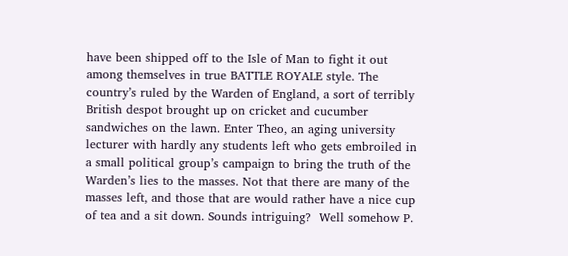have been shipped off to the Isle of Man to fight it out among themselves in true BATTLE ROYALE style. The country’s ruled by the Warden of England, a sort of terribly British despot brought up on cricket and cucumber sandwiches on the lawn. Enter Theo, an aging university lecturer with hardly any students left who gets embroiled in a small political group’s campaign to bring the truth of the Warden’s lies to the masses. Not that there are many of the masses left, and those that are would rather have a nice cup of tea and a sit down. Sounds intriguing?  Well somehow P.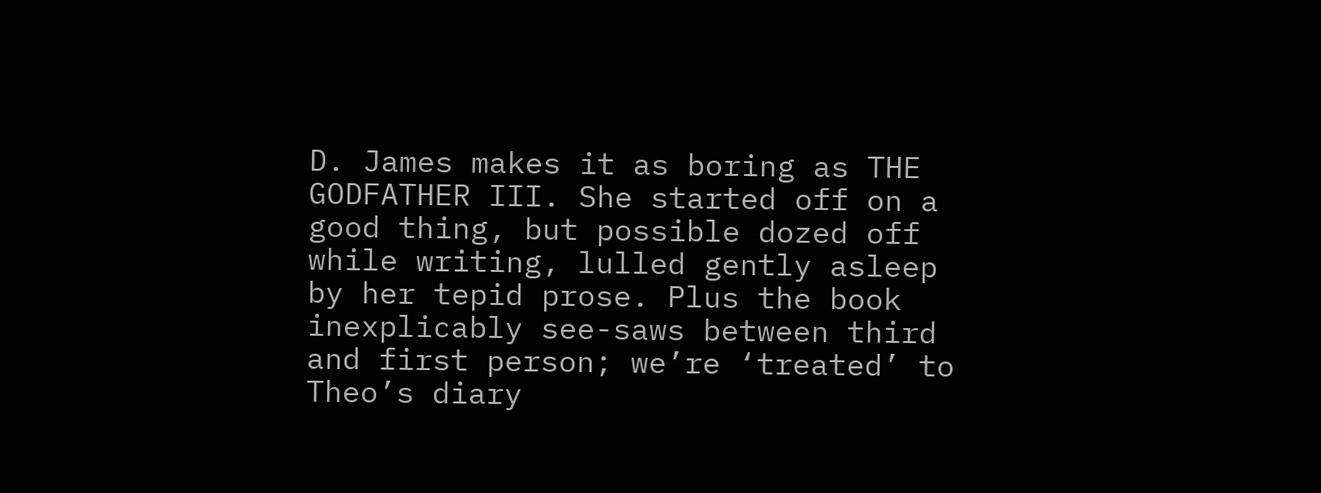D. James makes it as boring as THE GODFATHER III. She started off on a good thing, but possible dozed off while writing, lulled gently asleep by her tepid prose. Plus the book inexplicably see-saws between third and first person; we’re ‘treated’ to Theo’s diary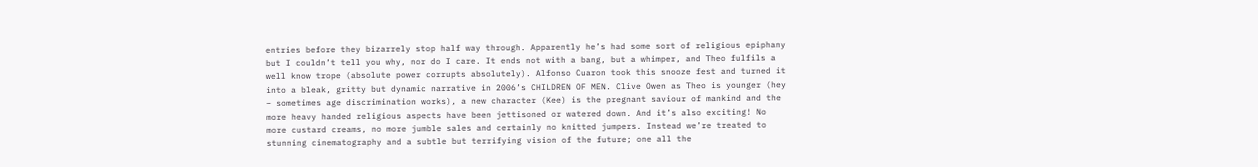entries before they bizarrely stop half way through. Apparently he’s had some sort of religious epiphany but I couldn’t tell you why, nor do I care. It ends not with a bang, but a whimper, and Theo fulfils a well know trope (absolute power corrupts absolutely). Alfonso Cuaron took this snooze fest and turned it into a bleak, gritty but dynamic narrative in 2006’s CHILDREN OF MEN. Clive Owen as Theo is younger (hey – sometimes age discrimination works), a new character (Kee) is the pregnant saviour of mankind and the more heavy handed religious aspects have been jettisoned or watered down. And it’s also exciting! No more custard creams, no more jumble sales and certainly no knitted jumpers. Instead we’re treated to stunning cinematography and a subtle but terrifying vision of the future; one all the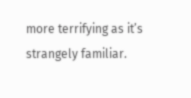more terrifying as it’s strangely familiar.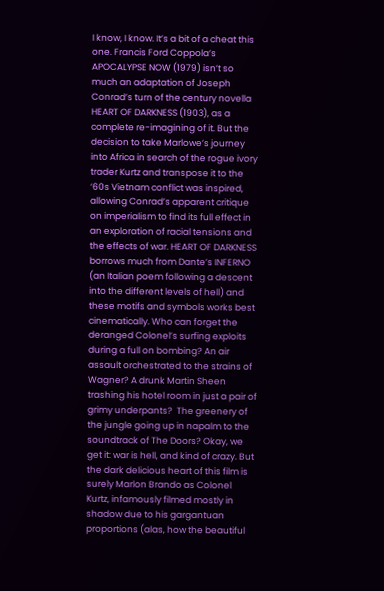I know, I know. It’s a bit of a cheat this one. Francis Ford Coppola’s APOCALYPSE NOW (1979) isn’t so much an adaptation of Joseph Conrad’s turn of the century novella HEART OF DARKNESS (1903), as a complete re-imagining of it. But the decision to take Marlowe’s journey into Africa in search of the rogue ivory trader Kurtz and transpose it to the ‘60s Vietnam conflict was inspired, allowing Conrad’s apparent critique on imperialism to find its full effect in an exploration of racial tensions and the effects of war. HEART OF DARKNESS borrows much from Dante’s INFERNO (an Italian poem following a descent into the different levels of hell) and these motifs and symbols works best cinematically. Who can forget the deranged Colonel’s surfing exploits during a full on bombing? An air assault orchestrated to the strains of Wagner? A drunk Martin Sheen trashing his hotel room in just a pair of grimy underpants?  The greenery of the jungle going up in napalm to the soundtrack of The Doors? Okay, we get it: war is hell, and kind of crazy. But the dark delicious heart of this film is surely Marlon Brando as Colonel Kurtz, infamously filmed mostly in shadow due to his gargantuan proportions (alas, how the beautiful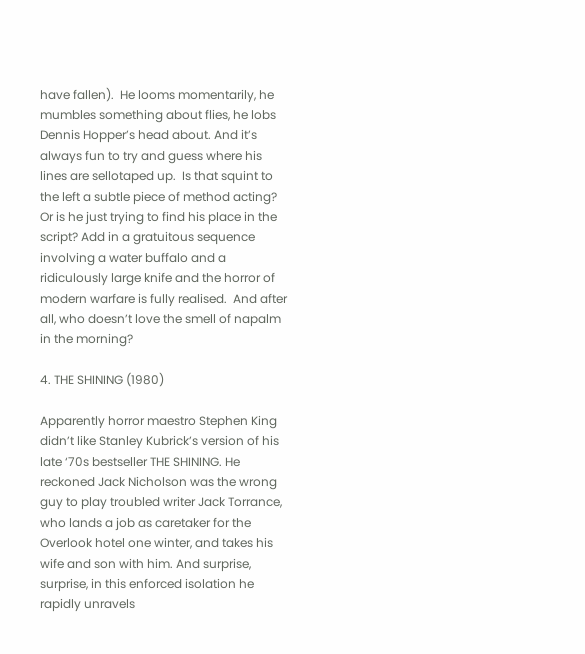have fallen).  He looms momentarily, he mumbles something about flies, he lobs Dennis Hopper’s head about. And it’s always fun to try and guess where his lines are sellotaped up.  Is that squint to the left a subtle piece of method acting?  Or is he just trying to find his place in the script? Add in a gratuitous sequence involving a water buffalo and a ridiculously large knife and the horror of modern warfare is fully realised.  And after all, who doesn’t love the smell of napalm in the morning?

4. THE SHINING (1980)

Apparently horror maestro Stephen King didn’t like Stanley Kubrick’s version of his late ‘70s bestseller THE SHINING. He reckoned Jack Nicholson was the wrong guy to play troubled writer Jack Torrance, who lands a job as caretaker for the Overlook hotel one winter, and takes his wife and son with him. And surprise, surprise, in this enforced isolation he rapidly unravels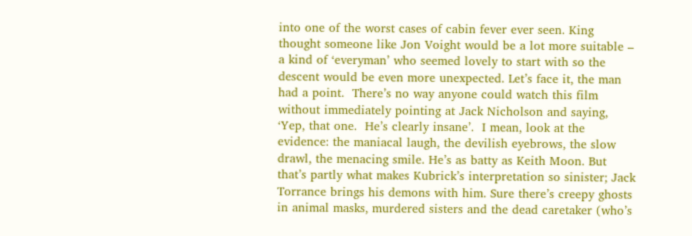into one of the worst cases of cabin fever ever seen. King thought someone like Jon Voight would be a lot more suitable – a kind of ‘everyman’ who seemed lovely to start with so the descent would be even more unexpected. Let’s face it, the man had a point.  There’s no way anyone could watch this film without immediately pointing at Jack Nicholson and saying, ‘Yep, that one.  He’s clearly insane’.  I mean, look at the evidence: the maniacal laugh, the devilish eyebrows, the slow drawl, the menacing smile. He’s as batty as Keith Moon. But that’s partly what makes Kubrick’s interpretation so sinister; Jack Torrance brings his demons with him. Sure there’s creepy ghosts in animal masks, murdered sisters and the dead caretaker (who’s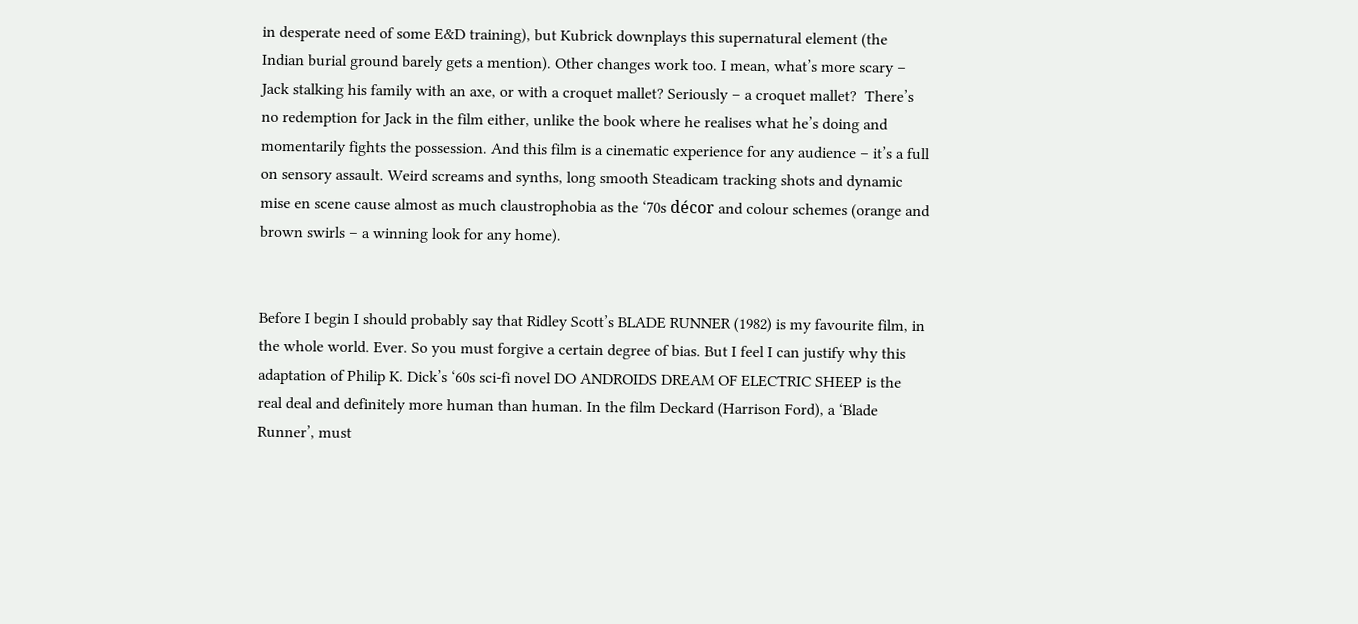in desperate need of some E&D training), but Kubrick downplays this supernatural element (the Indian burial ground barely gets a mention). Other changes work too. I mean, what’s more scary – Jack stalking his family with an axe, or with a croquet mallet? Seriously – a croquet mallet?  There’s no redemption for Jack in the film either, unlike the book where he realises what he’s doing and momentarily fights the possession. And this film is a cinematic experience for any audience – it’s a full on sensory assault. Weird screams and synths, long smooth Steadicam tracking shots and dynamic mise en scene cause almost as much claustrophobia as the ‘70s décor and colour schemes (orange and brown swirls – a winning look for any home).


Before I begin I should probably say that Ridley Scott’s BLADE RUNNER (1982) is my favourite film, in the whole world. Ever. So you must forgive a certain degree of bias. But I feel I can justify why this adaptation of Philip K. Dick’s ‘60s sci-fi novel DO ANDROIDS DREAM OF ELECTRIC SHEEP is the real deal and definitely more human than human. In the film Deckard (Harrison Ford), a ‘Blade Runner’, must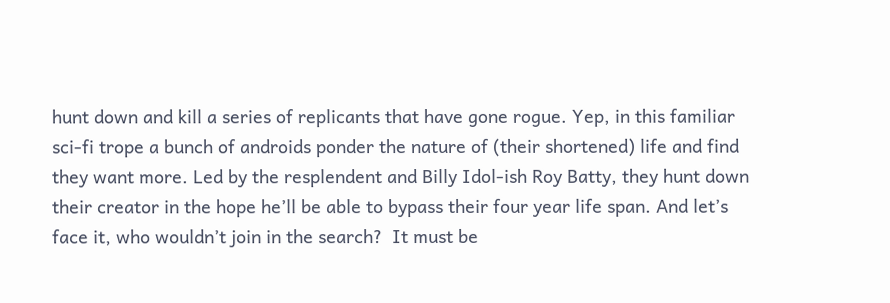hunt down and kill a series of replicants that have gone rogue. Yep, in this familiar sci-fi trope a bunch of androids ponder the nature of (their shortened) life and find they want more. Led by the resplendent and Billy Idol-ish Roy Batty, they hunt down their creator in the hope he’ll be able to bypass their four year life span. And let’s face it, who wouldn’t join in the search?  It must be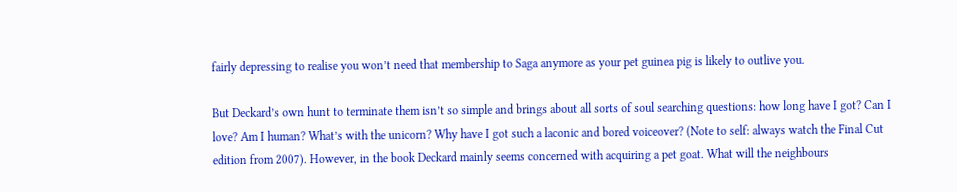fairly depressing to realise you won’t need that membership to Saga anymore as your pet guinea pig is likely to outlive you.

But Deckard’s own hunt to terminate them isn’t so simple and brings about all sorts of soul searching questions: how long have I got? Can I love? Am I human? What’s with the unicorn? Why have I got such a laconic and bored voiceover? (Note to self: always watch the Final Cut edition from 2007). However, in the book Deckard mainly seems concerned with acquiring a pet goat. What will the neighbours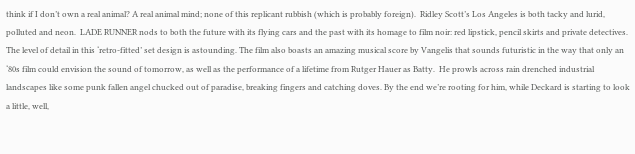think if I don’t own a real animal? A real animal mind; none of this replicant rubbish (which is probably foreign).  Ridley Scott’s Los Angeles is both tacky and lurid, polluted and neon.  LADE RUNNER nods to both the future with its flying cars and the past with its homage to film noir: red lipstick, pencil skirts and private detectives. The level of detail in this ‘retro-fitted’ set design is astounding. The film also boasts an amazing musical score by Vangelis that sounds futuristic in the way that only an ‘80s film could envision the sound of tomorrow, as well as the performance of a lifetime from Rutger Hauer as Batty.  He prowls across rain drenched industrial landscapes like some punk fallen angel chucked out of paradise, breaking fingers and catching doves. By the end we’re rooting for him, while Deckard is starting to look a little, well,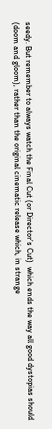seedy. But remember to always watch the Final Cut (or Director’s Cut)  which ends the way all good dystopias should (doom and gloom), rather than the original cinematic release which, in strange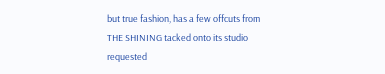but true fashion, has a few offcuts from THE SHINING tacked onto its studio requested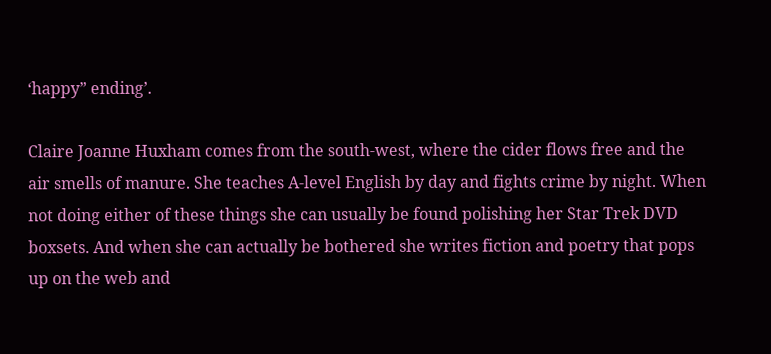‘happy” ending’.

Claire Joanne Huxham comes from the south-west, where the cider flows free and the air smells of manure. She teaches A-level English by day and fights crime by night. When not doing either of these things she can usually be found polishing her Star Trek DVD boxsets. And when she can actually be bothered she writes fiction and poetry that pops up on the web and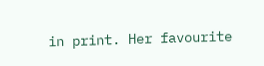in print. Her favourite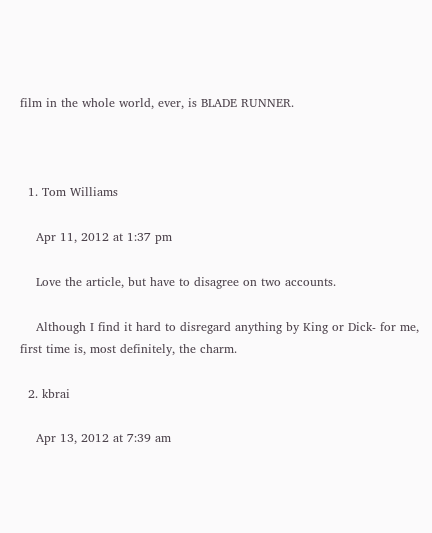film in the whole world, ever, is BLADE RUNNER.



  1. Tom Williams

    Apr 11, 2012 at 1:37 pm

    Love the article, but have to disagree on two accounts.

    Although I find it hard to disregard anything by King or Dick- for me, first time is, most definitely, the charm.

  2. kbrai

    Apr 13, 2012 at 7:39 am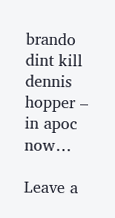brando dint kill dennis hopper – in apoc now…

Leave a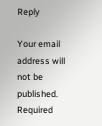Reply

Your email address will not be published. Required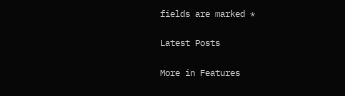fields are marked *


Latest Posts


More in Features